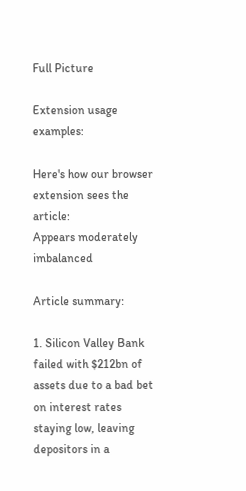Full Picture

Extension usage examples:

Here's how our browser extension sees the article:
Appears moderately imbalanced

Article summary:

1. Silicon Valley Bank failed with $212bn of assets due to a bad bet on interest rates staying low, leaving depositors in a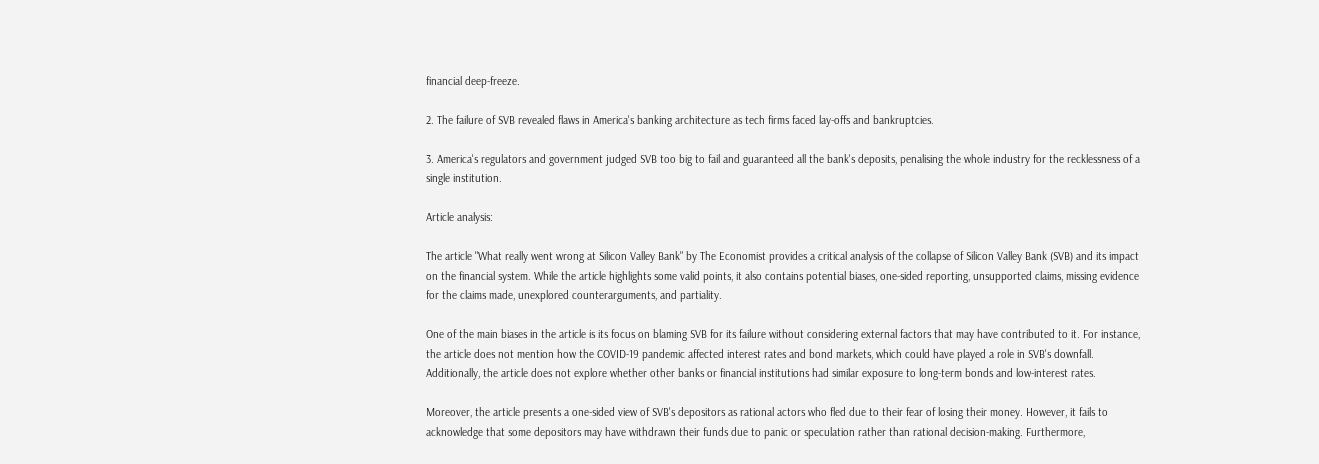financial deep-freeze.

2. The failure of SVB revealed flaws in America's banking architecture as tech firms faced lay-offs and bankruptcies.

3. America's regulators and government judged SVB too big to fail and guaranteed all the bank's deposits, penalising the whole industry for the recklessness of a single institution.

Article analysis:

The article "What really went wrong at Silicon Valley Bank" by The Economist provides a critical analysis of the collapse of Silicon Valley Bank (SVB) and its impact on the financial system. While the article highlights some valid points, it also contains potential biases, one-sided reporting, unsupported claims, missing evidence for the claims made, unexplored counterarguments, and partiality.

One of the main biases in the article is its focus on blaming SVB for its failure without considering external factors that may have contributed to it. For instance, the article does not mention how the COVID-19 pandemic affected interest rates and bond markets, which could have played a role in SVB's downfall. Additionally, the article does not explore whether other banks or financial institutions had similar exposure to long-term bonds and low-interest rates.

Moreover, the article presents a one-sided view of SVB's depositors as rational actors who fled due to their fear of losing their money. However, it fails to acknowledge that some depositors may have withdrawn their funds due to panic or speculation rather than rational decision-making. Furthermore,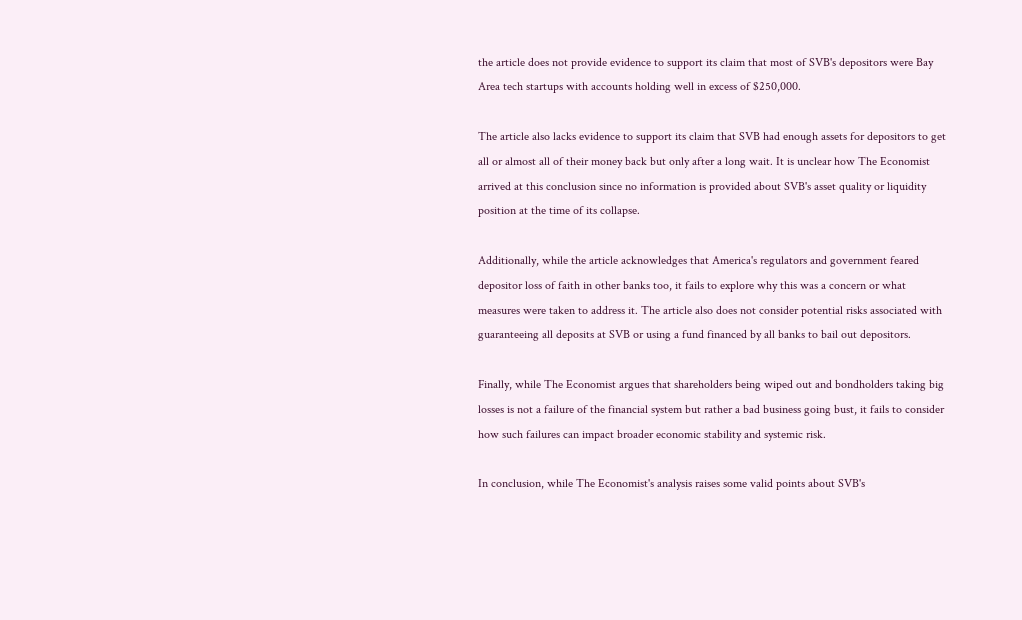the article does not provide evidence to support its claim that most of SVB's depositors were Bay Area tech startups with accounts holding well in excess of $250,000.

The article also lacks evidence to support its claim that SVB had enough assets for depositors to get all or almost all of their money back but only after a long wait. It is unclear how The Economist arrived at this conclusion since no information is provided about SVB's asset quality or liquidity position at the time of its collapse.

Additionally, while the article acknowledges that America's regulators and government feared depositor loss of faith in other banks too, it fails to explore why this was a concern or what measures were taken to address it. The article also does not consider potential risks associated with guaranteeing all deposits at SVB or using a fund financed by all banks to bail out depositors.

Finally, while The Economist argues that shareholders being wiped out and bondholders taking big losses is not a failure of the financial system but rather a bad business going bust, it fails to consider how such failures can impact broader economic stability and systemic risk.

In conclusion, while The Economist's analysis raises some valid points about SVB's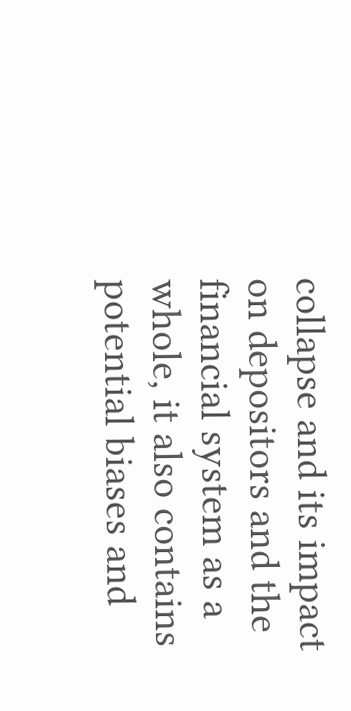collapse and its impact on depositors and the financial system as a whole, it also contains potential biases and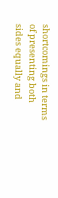shortcomings in terms of presenting both sides equally and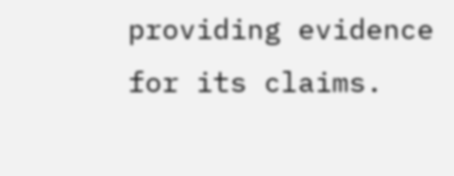providing evidence for its claims.